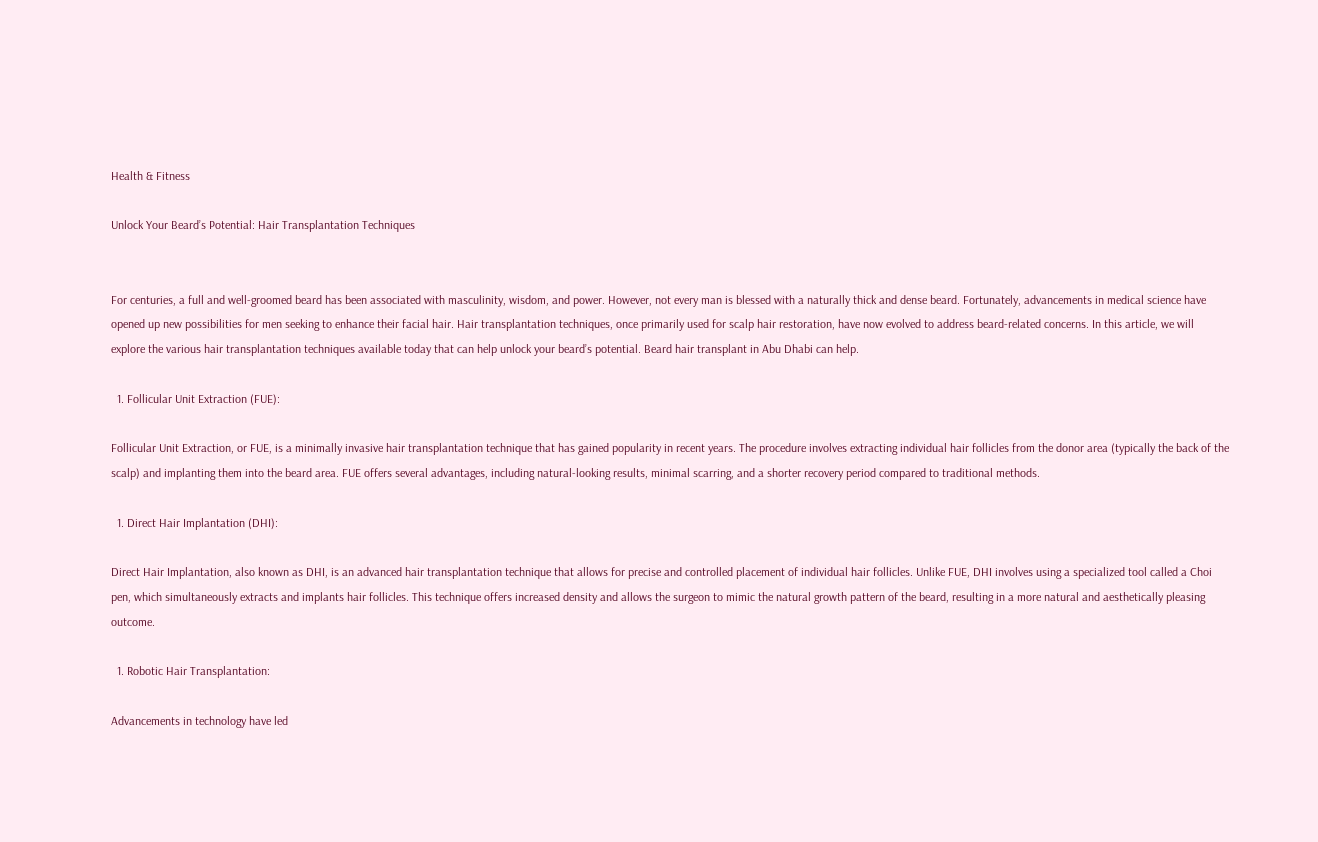Health & Fitness

Unlock Your Beard’s Potential: Hair Transplantation Techniques


For centuries, a full and well-groomed beard has been associated with masculinity, wisdom, and power. However, not every man is blessed with a naturally thick and dense beard. Fortunately, advancements in medical science have opened up new possibilities for men seeking to enhance their facial hair. Hair transplantation techniques, once primarily used for scalp hair restoration, have now evolved to address beard-related concerns. In this article, we will explore the various hair transplantation techniques available today that can help unlock your beard’s potential. Beard hair transplant in Abu Dhabi can help.

  1. Follicular Unit Extraction (FUE):

Follicular Unit Extraction, or FUE, is a minimally invasive hair transplantation technique that has gained popularity in recent years. The procedure involves extracting individual hair follicles from the donor area (typically the back of the scalp) and implanting them into the beard area. FUE offers several advantages, including natural-looking results, minimal scarring, and a shorter recovery period compared to traditional methods.

  1. Direct Hair Implantation (DHI):

Direct Hair Implantation, also known as DHI, is an advanced hair transplantation technique that allows for precise and controlled placement of individual hair follicles. Unlike FUE, DHI involves using a specialized tool called a Choi pen, which simultaneously extracts and implants hair follicles. This technique offers increased density and allows the surgeon to mimic the natural growth pattern of the beard, resulting in a more natural and aesthetically pleasing outcome.

  1. Robotic Hair Transplantation:

Advancements in technology have led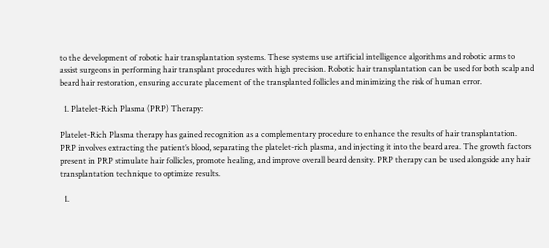to the development of robotic hair transplantation systems. These systems use artificial intelligence algorithms and robotic arms to assist surgeons in performing hair transplant procedures with high precision. Robotic hair transplantation can be used for both scalp and beard hair restoration, ensuring accurate placement of the transplanted follicles and minimizing the risk of human error.

  1. Platelet-Rich Plasma (PRP) Therapy:

Platelet-Rich Plasma therapy has gained recognition as a complementary procedure to enhance the results of hair transplantation. PRP involves extracting the patient’s blood, separating the platelet-rich plasma, and injecting it into the beard area. The growth factors present in PRP stimulate hair follicles, promote healing, and improve overall beard density. PRP therapy can be used alongside any hair transplantation technique to optimize results.

  1.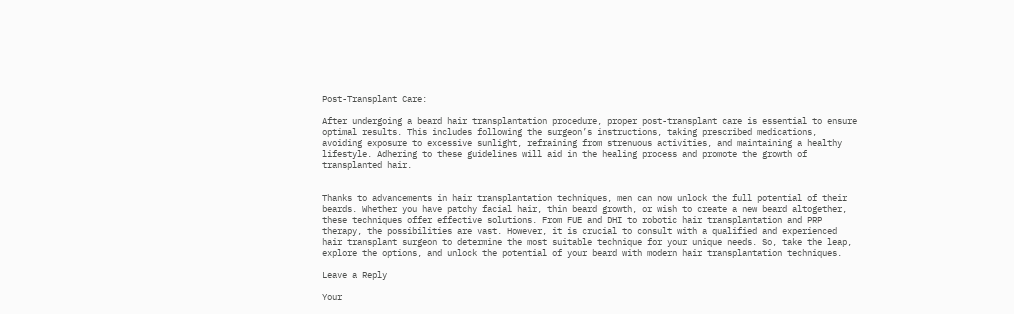Post-Transplant Care:

After undergoing a beard hair transplantation procedure, proper post-transplant care is essential to ensure optimal results. This includes following the surgeon’s instructions, taking prescribed medications, avoiding exposure to excessive sunlight, refraining from strenuous activities, and maintaining a healthy lifestyle. Adhering to these guidelines will aid in the healing process and promote the growth of transplanted hair.


Thanks to advancements in hair transplantation techniques, men can now unlock the full potential of their beards. Whether you have patchy facial hair, thin beard growth, or wish to create a new beard altogether, these techniques offer effective solutions. From FUE and DHI to robotic hair transplantation and PRP therapy, the possibilities are vast. However, it is crucial to consult with a qualified and experienced hair transplant surgeon to determine the most suitable technique for your unique needs. So, take the leap, explore the options, and unlock the potential of your beard with modern hair transplantation techniques.

Leave a Reply

Your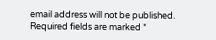email address will not be published. Required fields are marked *